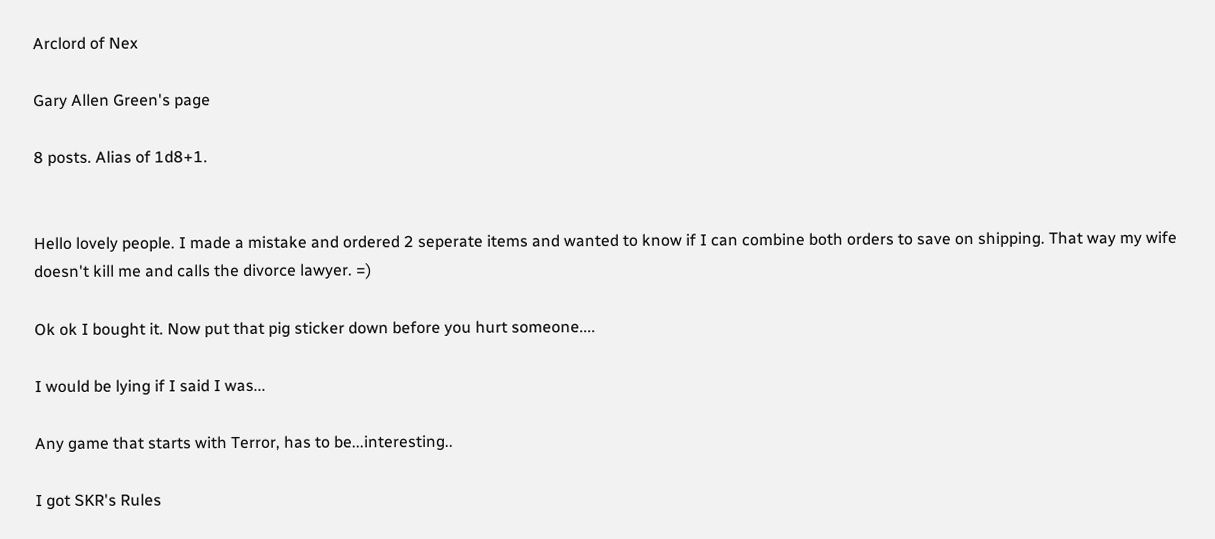Arclord of Nex

Gary Allen Green's page

8 posts. Alias of 1d8+1.


Hello lovely people. I made a mistake and ordered 2 seperate items and wanted to know if I can combine both orders to save on shipping. That way my wife doesn't kill me and calls the divorce lawyer. =)

Ok ok I bought it. Now put that pig sticker down before you hurt someone....

I would be lying if I said I was...

Any game that starts with Terror, has to be...interesting..

I got SKR's Rules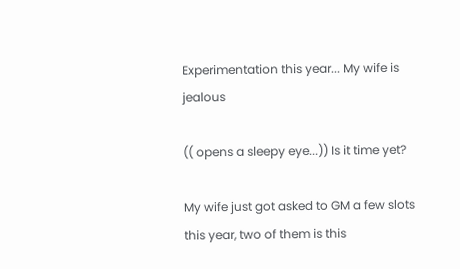Experimentation this year... My wife is jealous

(( opens a sleepy eye...)) Is it time yet?

My wife just got asked to GM a few slots this year, two of them is this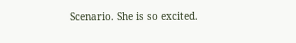Scenario. She is so excited.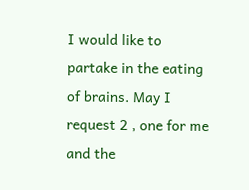I would like to partake in the eating of brains. May I request 2 , one for me and the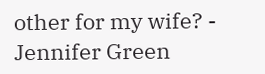other for my wife? - Jennifer Green